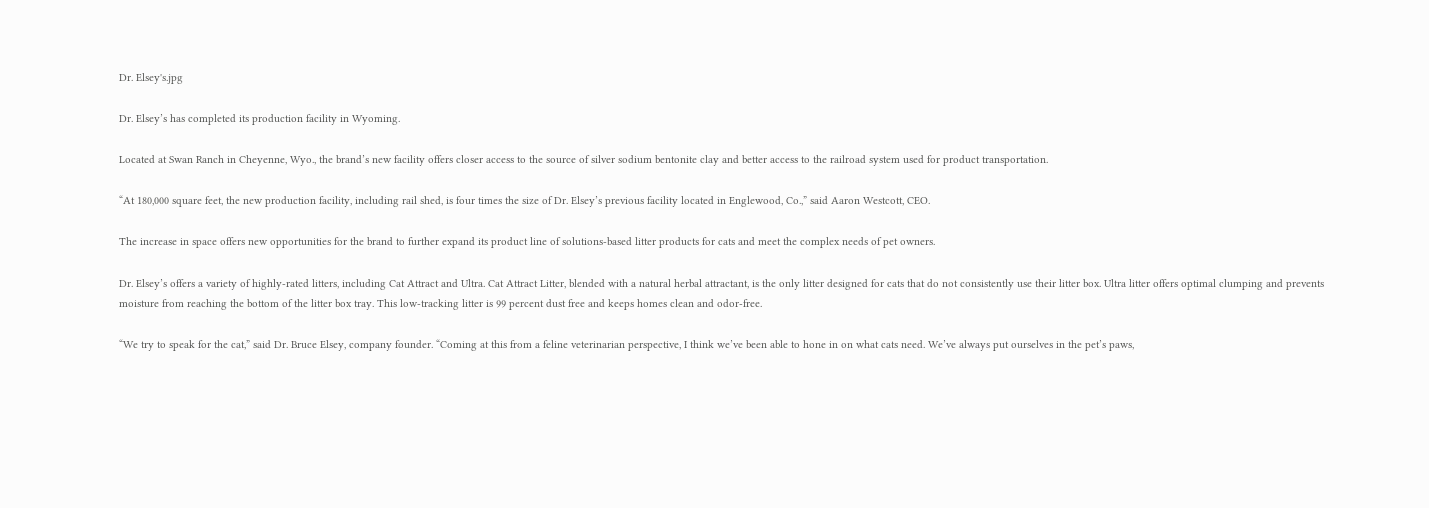Dr. Elsey's.jpg

Dr. Elsey’s has completed its production facility in Wyoming.

Located at Swan Ranch in Cheyenne, Wyo., the brand’s new facility offers closer access to the source of silver sodium bentonite clay and better access to the railroad system used for product transportation.

“At 180,000 square feet, the new production facility, including rail shed, is four times the size of Dr. Elsey’s previous facility located in Englewood, Co.,” said Aaron Westcott, CEO.

The increase in space offers new opportunities for the brand to further expand its product line of solutions-based litter products for cats and meet the complex needs of pet owners.

Dr. Elsey’s offers a variety of highly-rated litters, including Cat Attract and Ultra. Cat Attract Litter, blended with a natural herbal attractant, is the only litter designed for cats that do not consistently use their litter box. Ultra litter offers optimal clumping and prevents moisture from reaching the bottom of the litter box tray. This low-tracking litter is 99 percent dust free and keeps homes clean and odor-free.

“We try to speak for the cat,” said Dr. Bruce Elsey, company founder. “Coming at this from a feline veterinarian perspective, I think we’ve been able to hone in on what cats need. We’ve always put ourselves in the pet’s paws,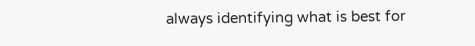always identifying what is best for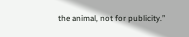the animal, not for publicity.”